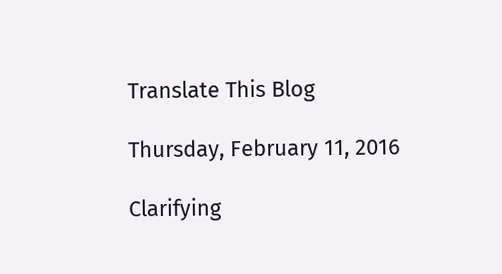Translate This Blog

Thursday, February 11, 2016

Clarifying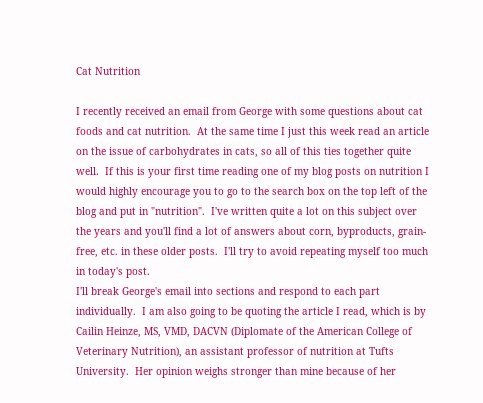Cat Nutrition

I recently received an email from George with some questions about cat foods and cat nutrition.  At the same time I just this week read an article on the issue of carbohydrates in cats, so all of this ties together quite well.  If this is your first time reading one of my blog posts on nutrition I would highly encourage you to go to the search box on the top left of the blog and put in "nutrition".  I've written quite a lot on this subject over the years and you'll find a lot of answers about corn, byproducts, grain-free, etc. in these older posts.  I'll try to avoid repeating myself too much in today's post.
I'll break George's email into sections and respond to each part individually.  I am also going to be quoting the article I read, which is by Cailin Heinze, MS, VMD, DACVN (Diplomate of the American College of Veterinary Nutrition), an assistant professor of nutrition at Tufts University.  Her opinion weighs stronger than mine because of her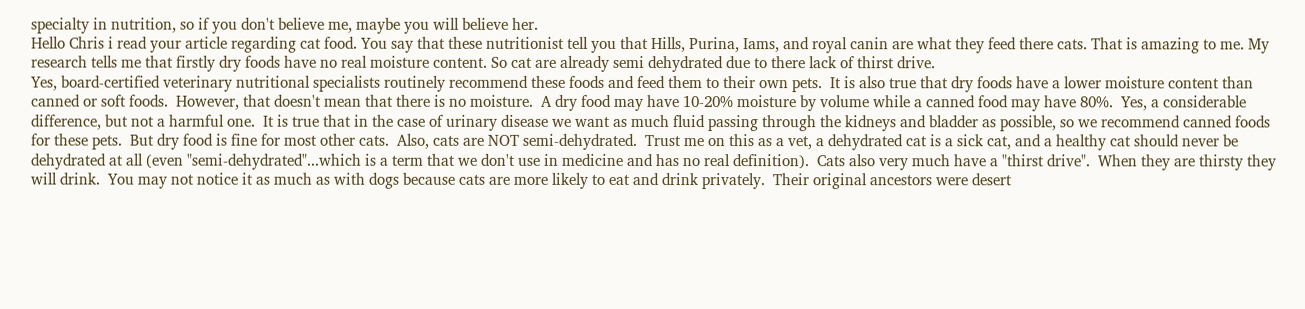specialty in nutrition, so if you don't believe me, maybe you will believe her.
Hello Chris i read your article regarding cat food. You say that these nutritionist tell you that Hills, Purina, Iams, and royal canin are what they feed there cats. That is amazing to me. My research tells me that firstly dry foods have no real moisture content. So cat are already semi dehydrated due to there lack of thirst drive.
Yes, board-certified veterinary nutritional specialists routinely recommend these foods and feed them to their own pets.  It is also true that dry foods have a lower moisture content than canned or soft foods.  However, that doesn't mean that there is no moisture.  A dry food may have 10-20% moisture by volume while a canned food may have 80%.  Yes, a considerable difference, but not a harmful one.  It is true that in the case of urinary disease we want as much fluid passing through the kidneys and bladder as possible, so we recommend canned foods for these pets.  But dry food is fine for most other cats.  Also, cats are NOT semi-dehydrated.  Trust me on this as a vet, a dehydrated cat is a sick cat, and a healthy cat should never be dehydrated at all (even "semi-dehydrated"...which is a term that we don't use in medicine and has no real definition).  Cats also very much have a "thirst drive".  When they are thirsty they will drink.  You may not notice it as much as with dogs because cats are more likely to eat and drink privately.  Their original ancestors were desert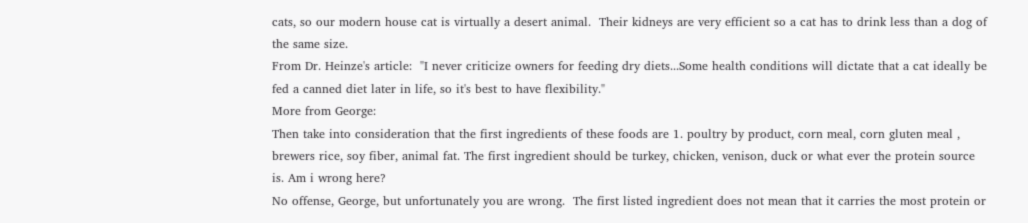cats, so our modern house cat is virtually a desert animal.  Their kidneys are very efficient so a cat has to drink less than a dog of the same size.
From Dr. Heinze's article:  "I never criticize owners for feeding dry diets...Some health conditions will dictate that a cat ideally be fed a canned diet later in life, so it's best to have flexibility."
More from George:
Then take into consideration that the first ingredients of these foods are 1. poultry by product, corn meal, corn gluten meal , brewers rice, soy fiber, animal fat. The first ingredient should be turkey, chicken, venison, duck or what ever the protein source is. Am i wrong here?
No offense, George, but unfortunately you are wrong.  The first listed ingredient does not mean that it carries the most protein or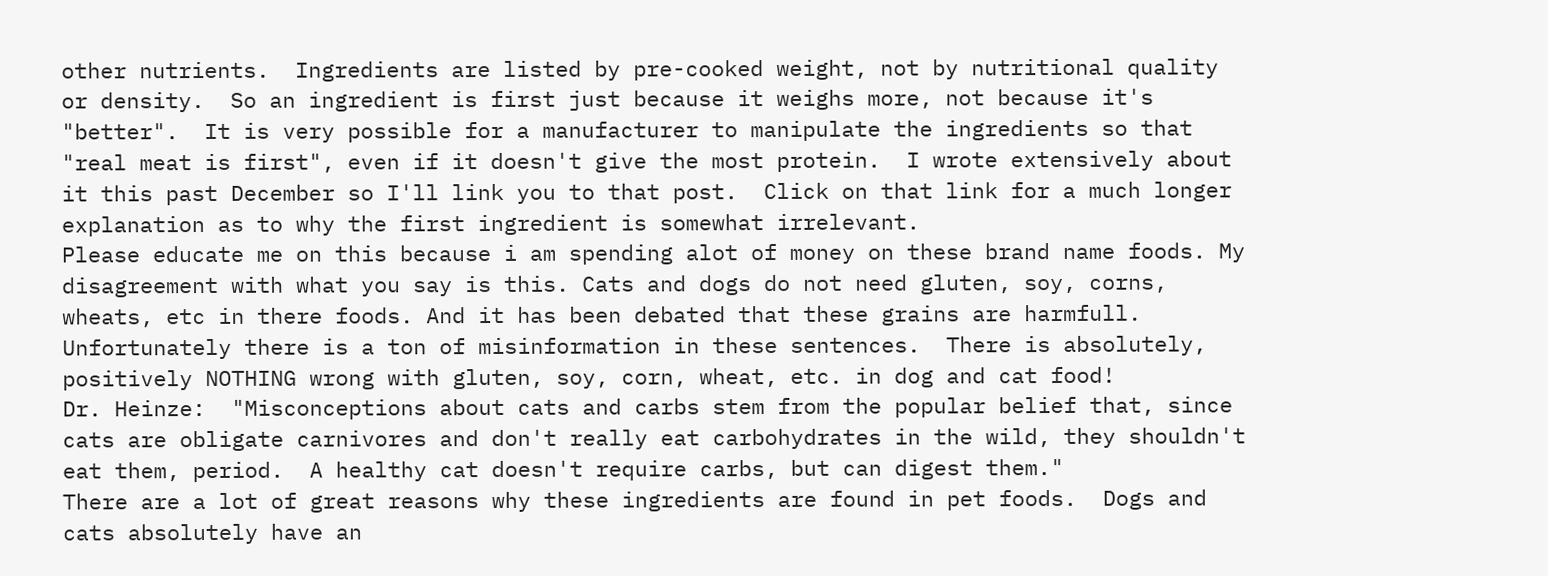other nutrients.  Ingredients are listed by pre-cooked weight, not by nutritional quality or density.  So an ingredient is first just because it weighs more, not because it's "better".  It is very possible for a manufacturer to manipulate the ingredients so that "real meat is first", even if it doesn't give the most protein.  I wrote extensively about it this past December so I'll link you to that post.  Click on that link for a much longer explanation as to why the first ingredient is somewhat irrelevant.
Please educate me on this because i am spending alot of money on these brand name foods. My disagreement with what you say is this. Cats and dogs do not need gluten, soy, corns, wheats, etc in there foods. And it has been debated that these grains are harmfull.
Unfortunately there is a ton of misinformation in these sentences.  There is absolutely, positively NOTHING wrong with gluten, soy, corn, wheat, etc. in dog and cat food!
Dr. Heinze:  "Misconceptions about cats and carbs stem from the popular belief that, since cats are obligate carnivores and don't really eat carbohydrates in the wild, they shouldn't eat them, period.  A healthy cat doesn't require carbs, but can digest them."
There are a lot of great reasons why these ingredients are found in pet foods.  Dogs and cats absolutely have an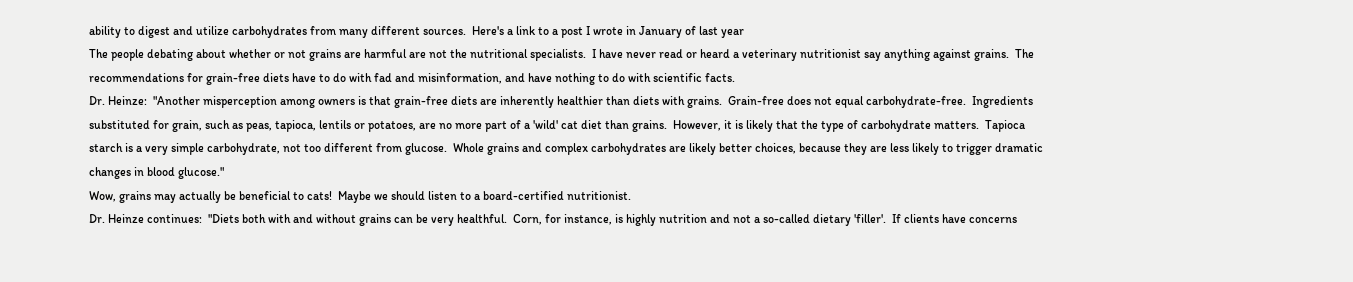ability to digest and utilize carbohydrates from many different sources.  Here's a link to a post I wrote in January of last year
The people debating about whether or not grains are harmful are not the nutritional specialists.  I have never read or heard a veterinary nutritionist say anything against grains.  The recommendations for grain-free diets have to do with fad and misinformation, and have nothing to do with scientific facts.
Dr. Heinze:  "Another misperception among owners is that grain-free diets are inherently healthier than diets with grains.  Grain-free does not equal carbohydrate-free.  Ingredients substituted for grain, such as peas, tapioca, lentils or potatoes, are no more part of a 'wild' cat diet than grains.  However, it is likely that the type of carbohydrate matters.  Tapioca starch is a very simple carbohydrate, not too different from glucose.  Whole grains and complex carbohydrates are likely better choices, because they are less likely to trigger dramatic changes in blood glucose."
Wow, grains may actually be beneficial to cats!  Maybe we should listen to a board-certified nutritionist.
Dr. Heinze continues:  "Diets both with and without grains can be very healthful.  Corn, for instance, is highly nutrition and not a so-called dietary 'filler'.  If clients have concerns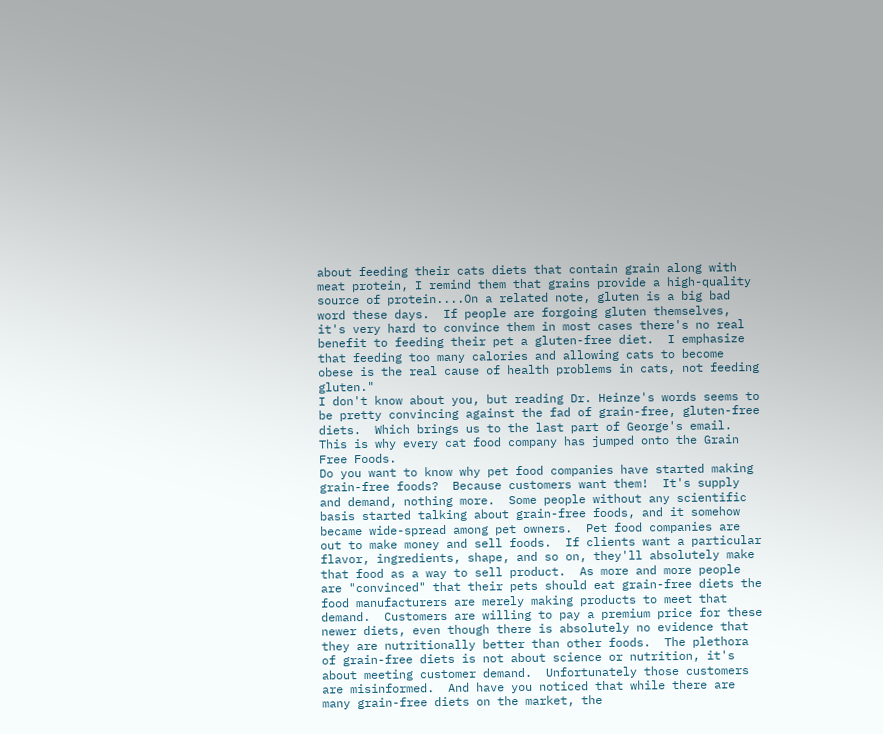about feeding their cats diets that contain grain along with meat protein, I remind them that grains provide a high-quality source of protein....On a related note, gluten is a big bad word these days.  If people are forgoing gluten themselves, it's very hard to convince them in most cases there's no real benefit to feeding their pet a gluten-free diet.  I emphasize that feeding too many calories and allowing cats to become obese is the real cause of health problems in cats, not feeding gluten."
I don't know about you, but reading Dr. Heinze's words seems to be pretty convincing against the fad of grain-free, gluten-free diets.  Which brings us to the last part of George's email.
This is why every cat food company has jumped onto the Grain Free Foods.
Do you want to know why pet food companies have started making grain-free foods?  Because customers want them!  It's supply and demand, nothing more.  Some people without any scientific basis started talking about grain-free foods, and it somehow became wide-spread among pet owners.  Pet food companies are out to make money and sell foods.  If clients want a particular flavor, ingredients, shape, and so on, they'll absolutely make that food as a way to sell product.  As more and more people are "convinced" that their pets should eat grain-free diets the food manufacturers are merely making products to meet that demand.  Customers are willing to pay a premium price for these newer diets, even though there is absolutely no evidence that they are nutritionally better than other foods.  The plethora of grain-free diets is not about science or nutrition, it's about meeting customer demand.  Unfortunately those customers are misinformed.  And have you noticed that while there are many grain-free diets on the market, the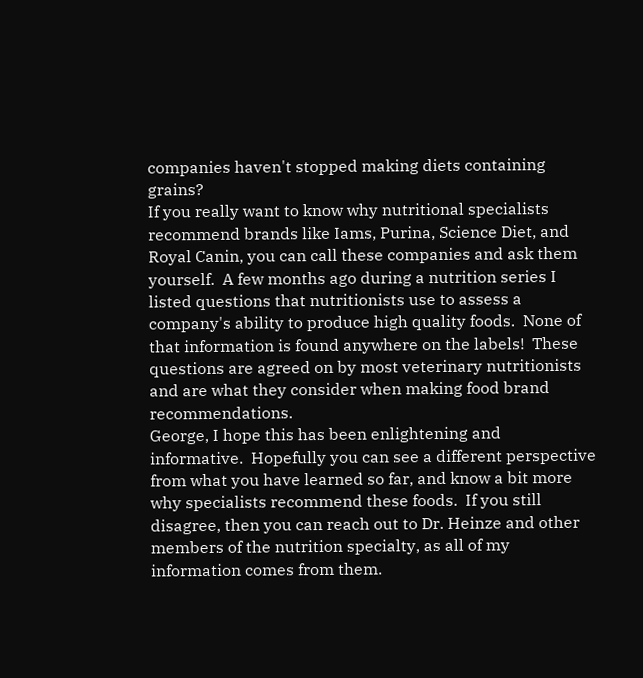companies haven't stopped making diets containing grains?
If you really want to know why nutritional specialists recommend brands like Iams, Purina, Science Diet, and Royal Canin, you can call these companies and ask them yourself.  A few months ago during a nutrition series I listed questions that nutritionists use to assess a company's ability to produce high quality foods.  None of that information is found anywhere on the labels!  These questions are agreed on by most veterinary nutritionists and are what they consider when making food brand recommendations.
George, I hope this has been enlightening and informative.  Hopefully you can see a different perspective from what you have learned so far, and know a bit more why specialists recommend these foods.  If you still disagree, then you can reach out to Dr. Heinze and other members of the nutrition specialty, as all of my information comes from them.